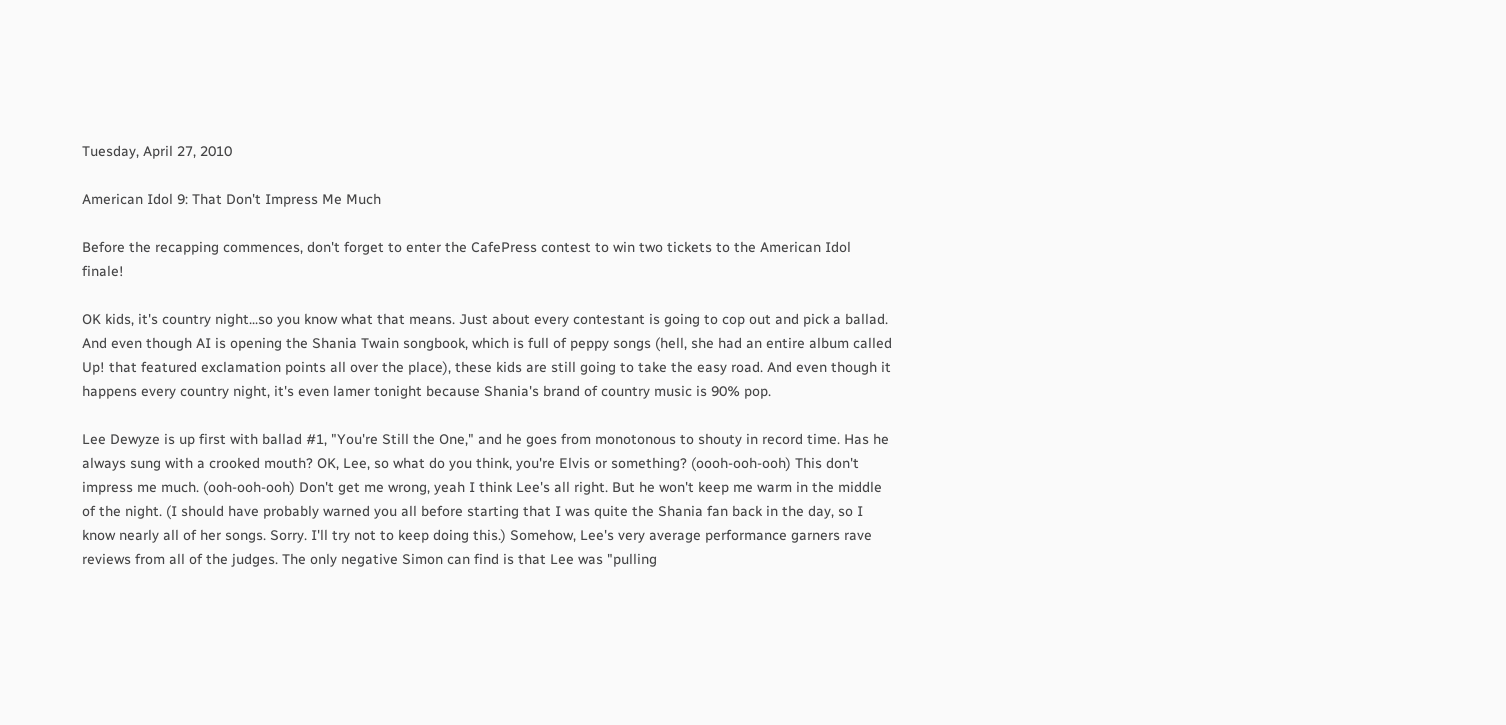Tuesday, April 27, 2010

American Idol 9: That Don't Impress Me Much

Before the recapping commences, don't forget to enter the CafePress contest to win two tickets to the American Idol finale!

OK kids, it's country night...so you know what that means. Just about every contestant is going to cop out and pick a ballad. And even though AI is opening the Shania Twain songbook, which is full of peppy songs (hell, she had an entire album called Up! that featured exclamation points all over the place), these kids are still going to take the easy road. And even though it happens every country night, it's even lamer tonight because Shania's brand of country music is 90% pop.

Lee Dewyze is up first with ballad #1, "You're Still the One," and he goes from monotonous to shouty in record time. Has he always sung with a crooked mouth? OK, Lee, so what do you think, you're Elvis or something? (oooh-ooh-ooh) This don't impress me much. (ooh-ooh-ooh) Don't get me wrong, yeah I think Lee's all right. But he won't keep me warm in the middle of the night. (I should have probably warned you all before starting that I was quite the Shania fan back in the day, so I know nearly all of her songs. Sorry. I'll try not to keep doing this.) Somehow, Lee's very average performance garners rave reviews from all of the judges. The only negative Simon can find is that Lee was "pulling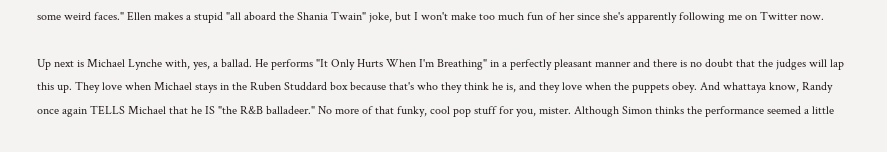some weird faces." Ellen makes a stupid "all aboard the Shania Twain" joke, but I won't make too much fun of her since she's apparently following me on Twitter now.

Up next is Michael Lynche with, yes, a ballad. He performs "It Only Hurts When I'm Breathing" in a perfectly pleasant manner and there is no doubt that the judges will lap this up. They love when Michael stays in the Ruben Studdard box because that's who they think he is, and they love when the puppets obey. And whattaya know, Randy once again TELLS Michael that he IS "the R&B balladeer." No more of that funky, cool pop stuff for you, mister. Although Simon thinks the performance seemed a little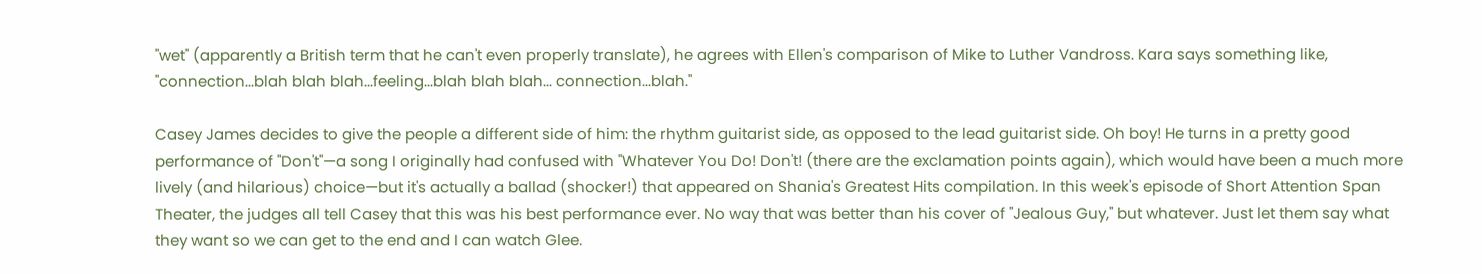"wet" (apparently a British term that he can't even properly translate), he agrees with Ellen's comparison of Mike to Luther Vandross. Kara says something like, "connection...blah blah blah...feeling...blah blah blah... connection...blah."

Casey James decides to give the people a different side of him: the rhythm guitarist side, as opposed to the lead guitarist side. Oh boy! He turns in a pretty good performance of "Don't"—a song I originally had confused with "Whatever You Do! Don't! (there are the exclamation points again), which would have been a much more lively (and hilarious) choice—but it's actually a ballad (shocker!) that appeared on Shania's Greatest Hits compilation. In this week's episode of Short Attention Span Theater, the judges all tell Casey that this was his best performance ever. No way that was better than his cover of "Jealous Guy," but whatever. Just let them say what they want so we can get to the end and I can watch Glee.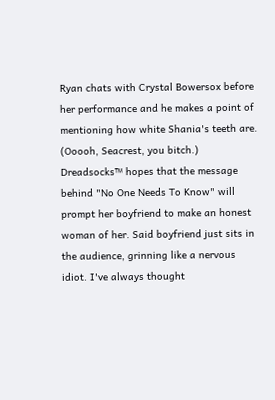Ryan chats with Crystal Bowersox before her performance and he makes a point of mentioning how white Shania's teeth are. (Ooooh, Seacrest, you bitch.) Dreadsocks™ hopes that the message behind "No One Needs To Know" will prompt her boyfriend to make an honest woman of her. Said boyfriend just sits in the audience, grinning like a nervous idiot. I've always thought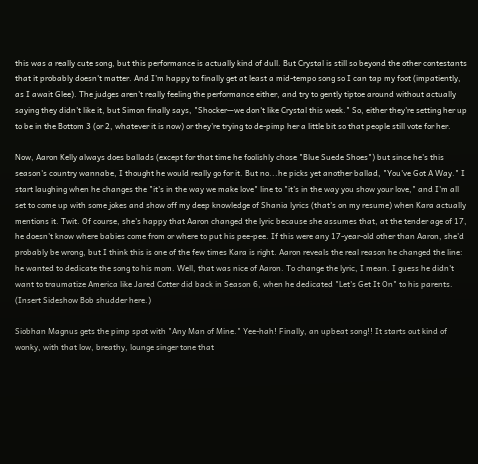this was a really cute song, but this performance is actually kind of dull. But Crystal is still so beyond the other contestants that it probably doesn't matter. And I'm happy to finally get at least a mid-tempo song so I can tap my foot (impatiently, as I await Glee). The judges aren't really feeling the performance either, and try to gently tiptoe around without actually saying they didn't like it, but Simon finally says, "Shocker—we don't like Crystal this week." So, either they're setting her up to be in the Bottom 3 (or 2, whatever it is now) or they're trying to de-pimp her a little bit so that people still vote for her.

Now, Aaron Kelly always does ballads (except for that time he foolishly chose "Blue Suede Shoes") but since he's this season's country wannabe, I thought he would really go for it. But no...he picks yet another ballad, "You've Got A Way." I start laughing when he changes the "it's in the way we make love" line to "it's in the way you show your love," and I'm all set to come up with some jokes and show off my deep knowledge of Shania lyrics (that's on my resume) when Kara actually mentions it. Twit. Of course, she's happy that Aaron changed the lyric because she assumes that, at the tender age of 17, he doesn't know where babies come from or where to put his pee-pee. If this were any 17-year-old other than Aaron, she'd probably be wrong, but I think this is one of the few times Kara is right. Aaron reveals the real reason he changed the line: he wanted to dedicate the song to his mom. Well, that was nice of Aaron. To change the lyric, I mean. I guess he didn't want to traumatize America like Jared Cotter did back in Season 6, when he dedicated "Let's Get It On" to his parents. (Insert Sideshow Bob shudder here.)

Siobhan Magnus gets the pimp spot with "Any Man of Mine." Yee-hah! Finally, an upbeat song!! It starts out kind of wonky, with that low, breathy, lounge singer tone that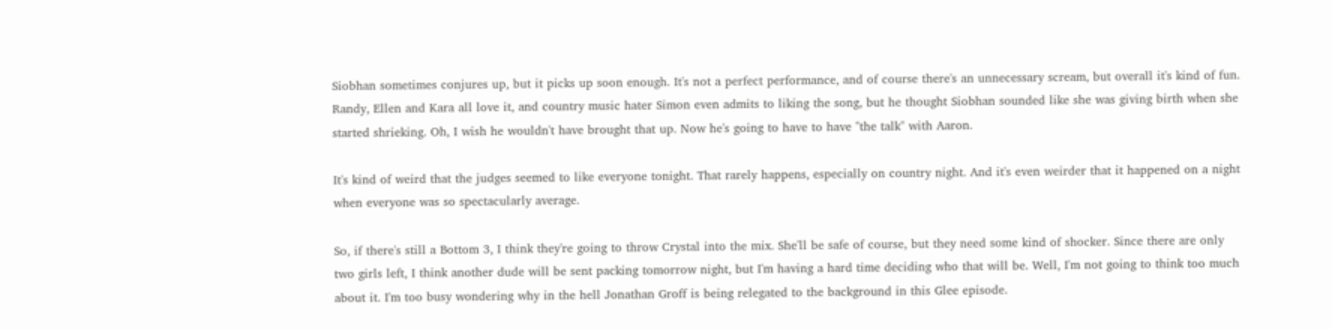Siobhan sometimes conjures up, but it picks up soon enough. It's not a perfect performance, and of course there's an unnecessary scream, but overall it's kind of fun. Randy, Ellen and Kara all love it, and country music hater Simon even admits to liking the song, but he thought Siobhan sounded like she was giving birth when she started shrieking. Oh, I wish he wouldn't have brought that up. Now he's going to have to have "the talk" with Aaron.

It's kind of weird that the judges seemed to like everyone tonight. That rarely happens, especially on country night. And it's even weirder that it happened on a night when everyone was so spectacularly average.

So, if there's still a Bottom 3, I think they're going to throw Crystal into the mix. She'll be safe of course, but they need some kind of shocker. Since there are only two girls left, I think another dude will be sent packing tomorrow night, but I'm having a hard time deciding who that will be. Well, I'm not going to think too much about it. I'm too busy wondering why in the hell Jonathan Groff is being relegated to the background in this Glee episode.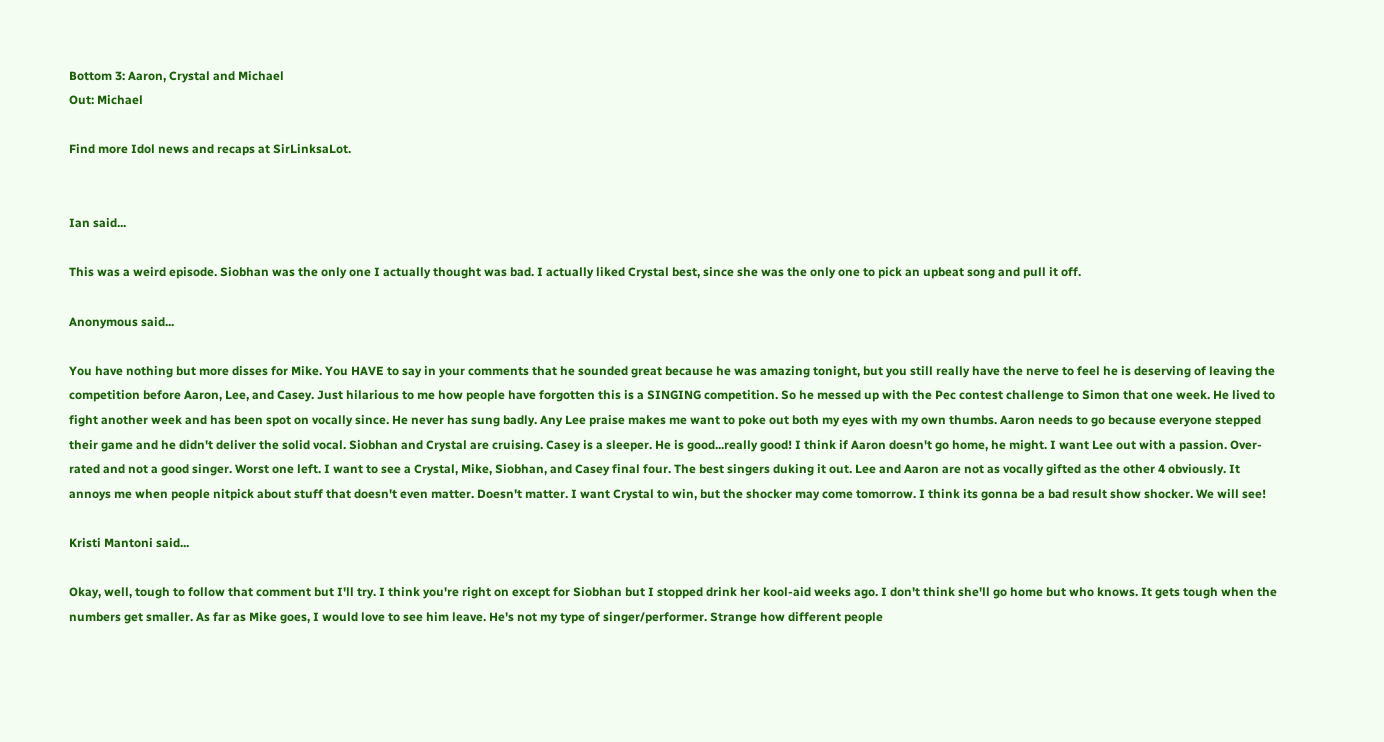Bottom 3: Aaron, Crystal and Michael
Out: Michael

Find more Idol news and recaps at SirLinksaLot.


Ian said...

This was a weird episode. Siobhan was the only one I actually thought was bad. I actually liked Crystal best, since she was the only one to pick an upbeat song and pull it off.

Anonymous said...

You have nothing but more disses for Mike. You HAVE to say in your comments that he sounded great because he was amazing tonight, but you still really have the nerve to feel he is deserving of leaving the competition before Aaron, Lee, and Casey. Just hilarious to me how people have forgotten this is a SINGING competition. So he messed up with the Pec contest challenge to Simon that one week. He lived to fight another week and has been spot on vocally since. He never has sung badly. Any Lee praise makes me want to poke out both my eyes with my own thumbs. Aaron needs to go because everyone stepped their game and he didn't deliver the solid vocal. Siobhan and Crystal are cruising. Casey is a sleeper. He is good...really good! I think if Aaron doesn't go home, he might. I want Lee out with a passion. Over-rated and not a good singer. Worst one left. I want to see a Crystal, Mike, Siobhan, and Casey final four. The best singers duking it out. Lee and Aaron are not as vocally gifted as the other 4 obviously. It annoys me when people nitpick about stuff that doesn't even matter. Doesn't matter. I want Crystal to win, but the shocker may come tomorrow. I think its gonna be a bad result show shocker. We will see!

Kristi Mantoni said...

Okay, well, tough to follow that comment but I'll try. I think you're right on except for Siobhan but I stopped drink her kool-aid weeks ago. I don't think she'll go home but who knows. It gets tough when the numbers get smaller. As far as Mike goes, I would love to see him leave. He's not my type of singer/performer. Strange how different people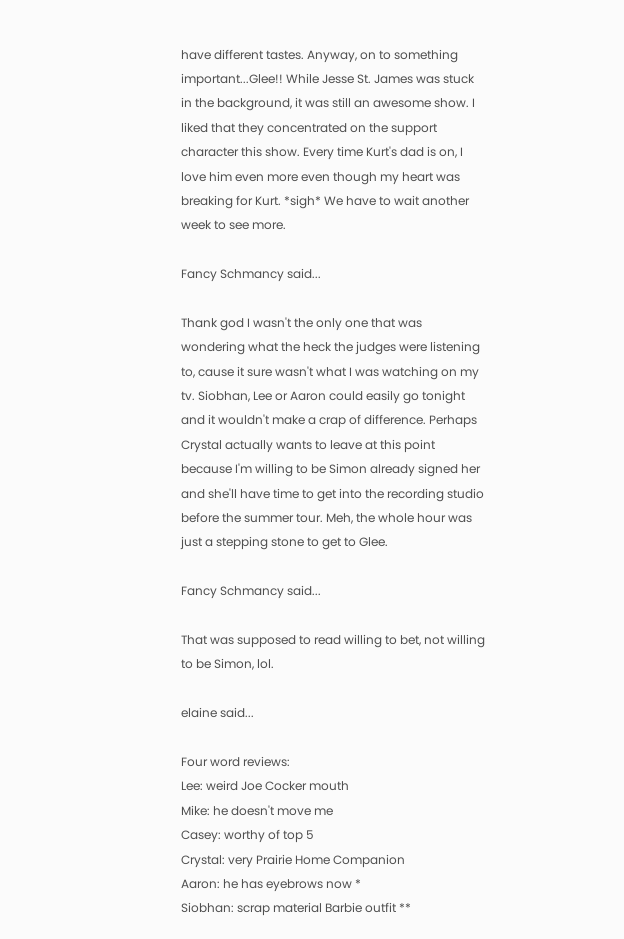have different tastes. Anyway, on to something important...Glee!! While Jesse St. James was stuck in the background, it was still an awesome show. I liked that they concentrated on the support character this show. Every time Kurt's dad is on, I love him even more even though my heart was breaking for Kurt. *sigh* We have to wait another week to see more.

Fancy Schmancy said...

Thank god I wasn't the only one that was wondering what the heck the judges were listening to, cause it sure wasn't what I was watching on my tv. Siobhan, Lee or Aaron could easily go tonight and it wouldn't make a crap of difference. Perhaps Crystal actually wants to leave at this point because I'm willing to be Simon already signed her and she'll have time to get into the recording studio before the summer tour. Meh, the whole hour was just a stepping stone to get to Glee.

Fancy Schmancy said...

That was supposed to read willing to bet, not willing to be Simon, lol.

elaine said...

Four word reviews:
Lee: weird Joe Cocker mouth
Mike: he doesn't move me
Casey: worthy of top 5
Crystal: very Prairie Home Companion
Aaron: he has eyebrows now *
Siobhan: scrap material Barbie outfit **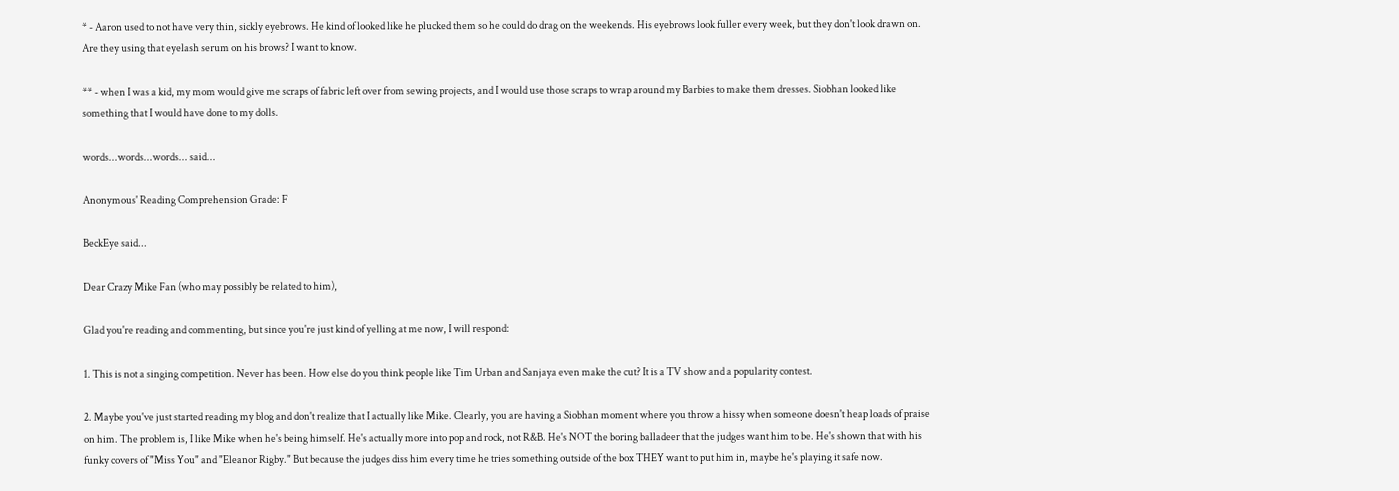* - Aaron used to not have very thin, sickly eyebrows. He kind of looked like he plucked them so he could do drag on the weekends. His eyebrows look fuller every week, but they don't look drawn on. Are they using that eyelash serum on his brows? I want to know.

** - when I was a kid, my mom would give me scraps of fabric left over from sewing projects, and I would use those scraps to wrap around my Barbies to make them dresses. Siobhan looked like something that I would have done to my dolls.

words...words...words... said...

Anonymous' Reading Comprehension Grade: F

BeckEye said...

Dear Crazy Mike Fan (who may possibly be related to him),

Glad you're reading and commenting, but since you're just kind of yelling at me now, I will respond:

1. This is not a singing competition. Never has been. How else do you think people like Tim Urban and Sanjaya even make the cut? It is a TV show and a popularity contest.

2. Maybe you've just started reading my blog and don't realize that I actually like Mike. Clearly, you are having a Siobhan moment where you throw a hissy when someone doesn't heap loads of praise on him. The problem is, I like Mike when he's being himself. He's actually more into pop and rock, not R&B. He's NOT the boring balladeer that the judges want him to be. He's shown that with his funky covers of "Miss You" and "Eleanor Rigby." But because the judges diss him every time he tries something outside of the box THEY want to put him in, maybe he's playing it safe now.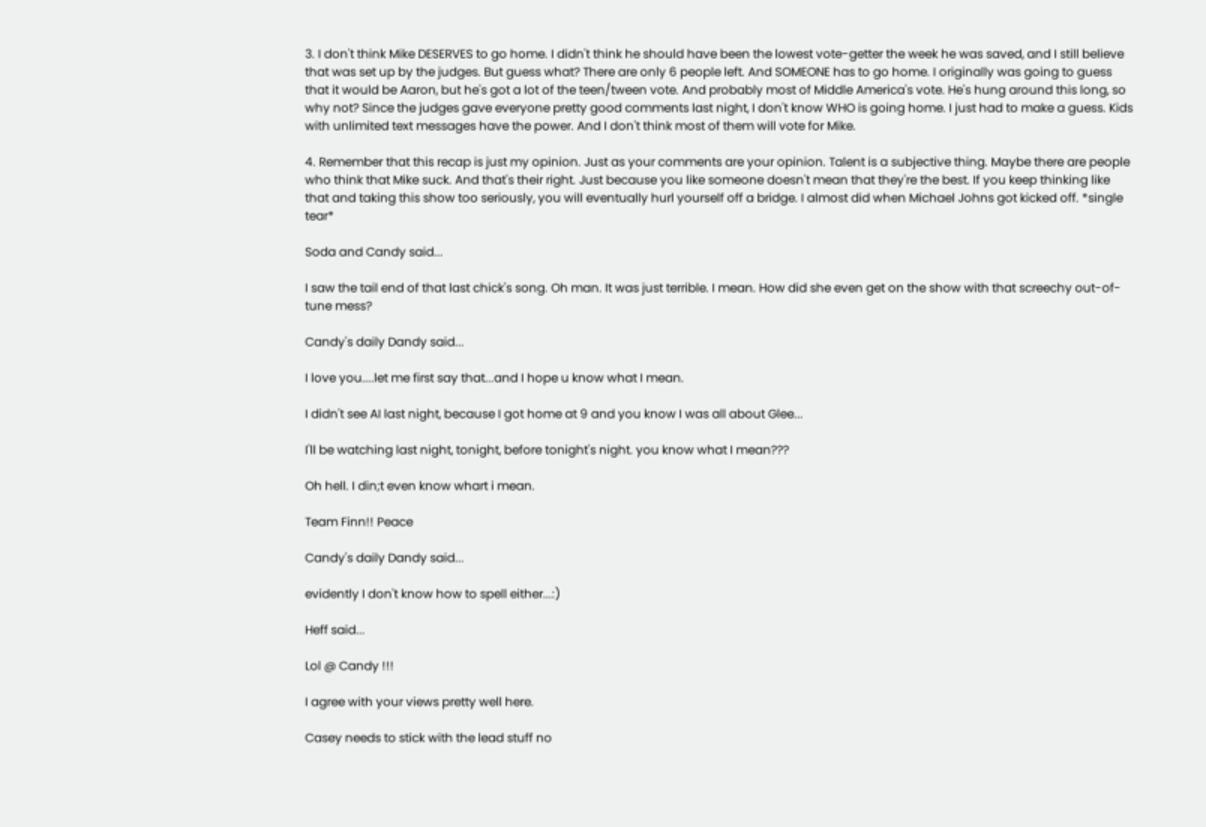3. I don't think Mike DESERVES to go home. I didn't think he should have been the lowest vote-getter the week he was saved, and I still believe that was set up by the judges. But guess what? There are only 6 people left. And SOMEONE has to go home. I originally was going to guess that it would be Aaron, but he's got a lot of the teen/tween vote. And probably most of Middle America's vote. He's hung around this long, so why not? Since the judges gave everyone pretty good comments last night, I don't know WHO is going home. I just had to make a guess. Kids with unlimited text messages have the power. And I don't think most of them will vote for Mike.

4. Remember that this recap is just my opinion. Just as your comments are your opinion. Talent is a subjective thing. Maybe there are people who think that Mike suck. And that's their right. Just because you like someone doesn't mean that they're the best. If you keep thinking like that and taking this show too seriously, you will eventually hurl yourself off a bridge. I almost did when Michael Johns got kicked off. *single tear*

Soda and Candy said...

I saw the tail end of that last chick's song. Oh man. It was just terrible. I mean. How did she even get on the show with that screechy out-of-tune mess?

Candy's daily Dandy said...

I love you....let me first say that...and I hope u know what I mean.

I didn't see AI last night, because I got home at 9 and you know I was all about Glee...

I'll be watching last night, tonight, before tonight's night. you know what I mean???

Oh hell. I din;t even know whart i mean.

Team Finn!! Peace

Candy's daily Dandy said...

evidently I don't know how to spell either...:)

Heff said...

Lol @ Candy !!!

I agree with your views pretty well here.

Casey needs to stick with the lead stuff no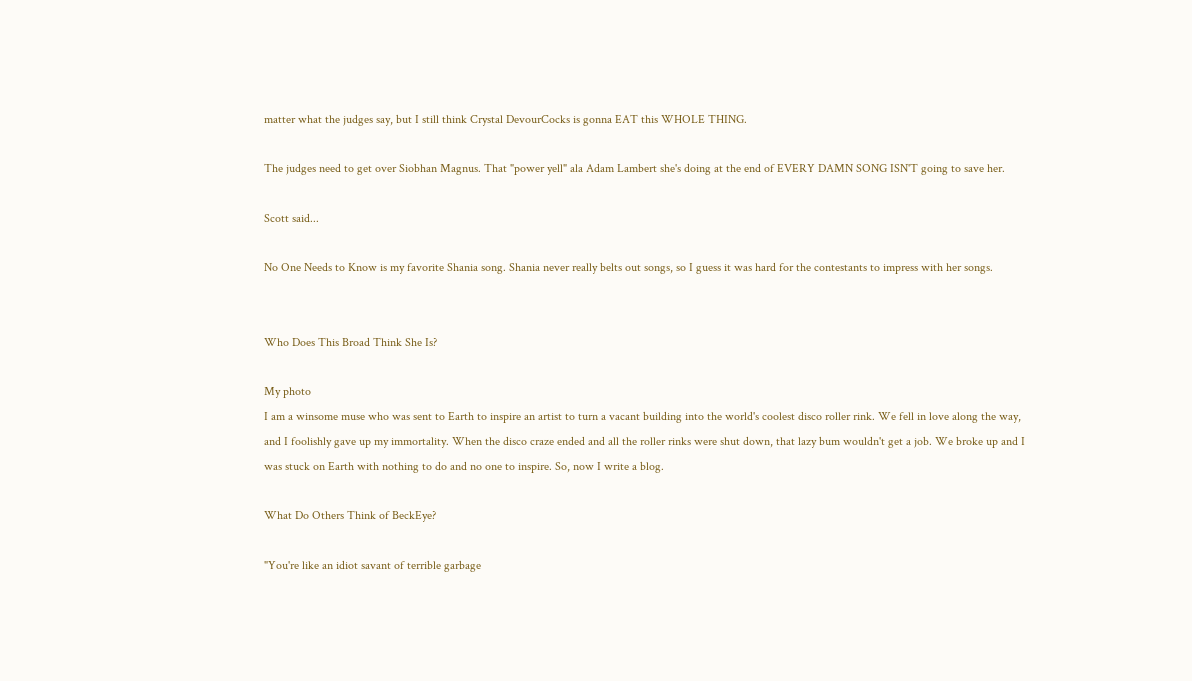matter what the judges say, but I still think Crystal DevourCocks is gonna EAT this WHOLE THING.

The judges need to get over Siobhan Magnus. That "power yell" ala Adam Lambert she's doing at the end of EVERY DAMN SONG ISN'T going to save her.

Scott said...

No One Needs to Know is my favorite Shania song. Shania never really belts out songs, so I guess it was hard for the contestants to impress with her songs.


Who Does This Broad Think She Is?

My photo
I am a winsome muse who was sent to Earth to inspire an artist to turn a vacant building into the world's coolest disco roller rink. We fell in love along the way, and I foolishly gave up my immortality. When the disco craze ended and all the roller rinks were shut down, that lazy bum wouldn't get a job. We broke up and I was stuck on Earth with nothing to do and no one to inspire. So, now I write a blog.

What Do Others Think of BeckEye?

"You're like an idiot savant of terrible garbage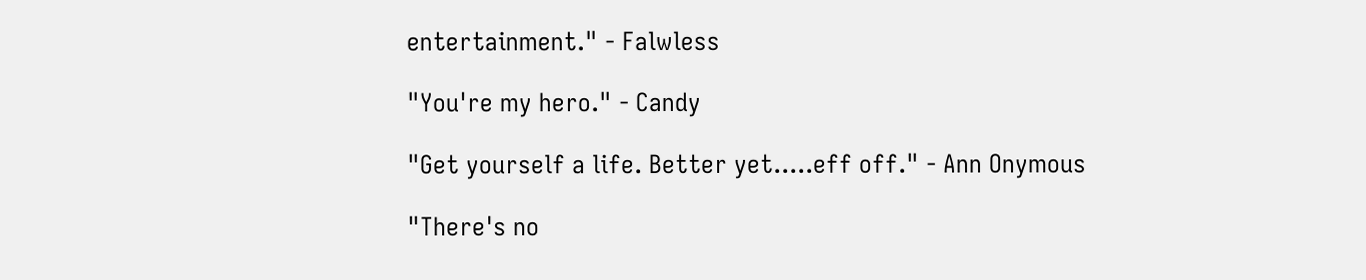entertainment." - Falwless

"You're my hero." - Candy

"Get yourself a life. Better yet.....eff off." - Ann Onymous

"There's no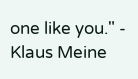one like you." - Klaus Meine